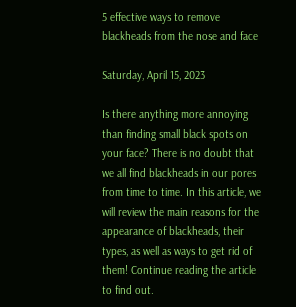5 effective ways to remove blackheads from the nose and face

Saturday, April 15, 2023

Is there anything more annoying than finding small black spots on your face? There is no doubt that we all find blackheads in our pores from time to time. In this article, we will review the main reasons for the appearance of blackheads, their types, as well as ways to get rid of them! Continue reading the article to find out.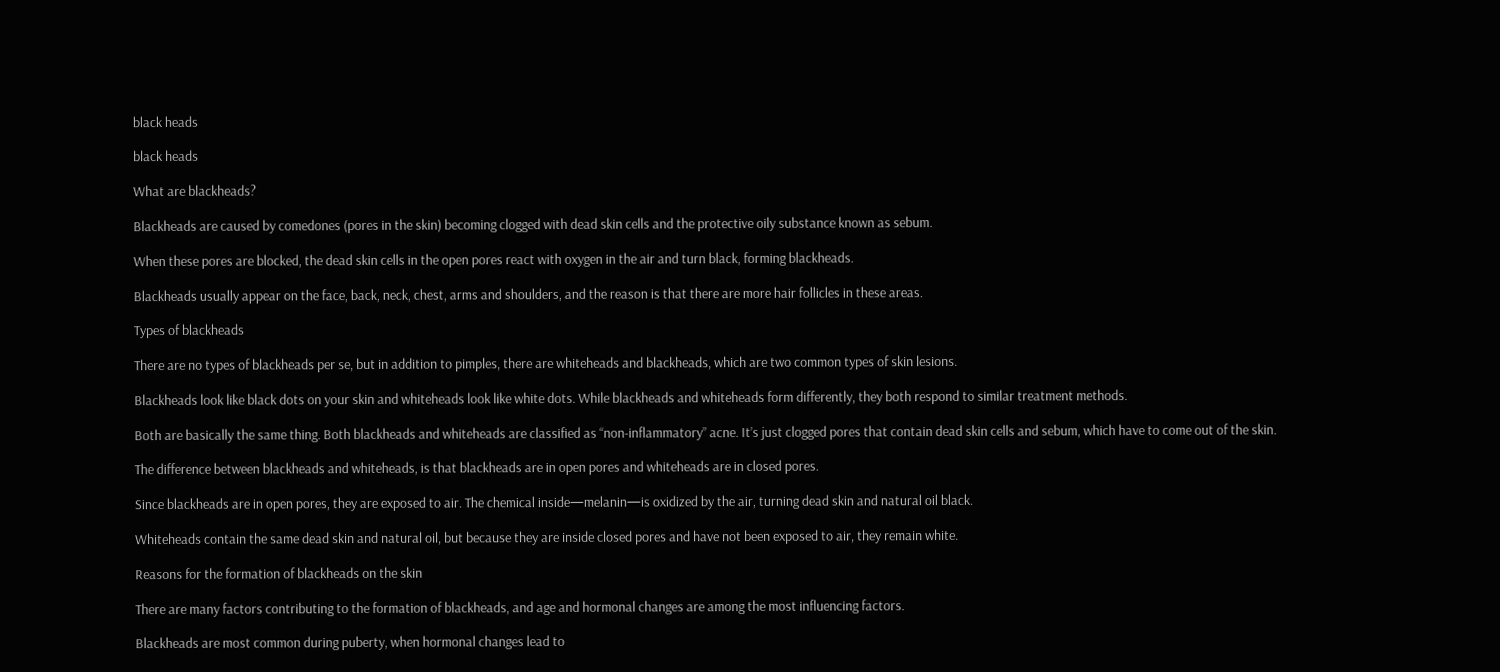black heads

black heads

What are blackheads?

Blackheads are caused by comedones (pores in the skin) becoming clogged with dead skin cells and the protective oily substance known as sebum.

When these pores are blocked, the dead skin cells in the open pores react with oxygen in the air and turn black, forming blackheads.

Blackheads usually appear on the face, back, neck, chest, arms and shoulders, and the reason is that there are more hair follicles in these areas.

Types of blackheads

There are no types of blackheads per se, but in addition to pimples, there are whiteheads and blackheads, which are two common types of skin lesions.

Blackheads look like black dots on your skin and whiteheads look like white dots. While blackheads and whiteheads form differently, they both respond to similar treatment methods.

Both are basically the same thing. Both blackheads and whiteheads are classified as “non-inflammatory” acne. It’s just clogged pores that contain dead skin cells and sebum, which have to come out of the skin.

The difference between blackheads and whiteheads, is that blackheads are in open pores and whiteheads are in closed pores.

Since blackheads are in open pores, they are exposed to air. The chemical inside—melanin—is oxidized by the air, turning dead skin and natural oil black.

Whiteheads contain the same dead skin and natural oil, but because they are inside closed pores and have not been exposed to air, they remain white.

Reasons for the formation of blackheads on the skin

There are many factors contributing to the formation of blackheads, and age and hormonal changes are among the most influencing factors.

Blackheads are most common during puberty, when hormonal changes lead to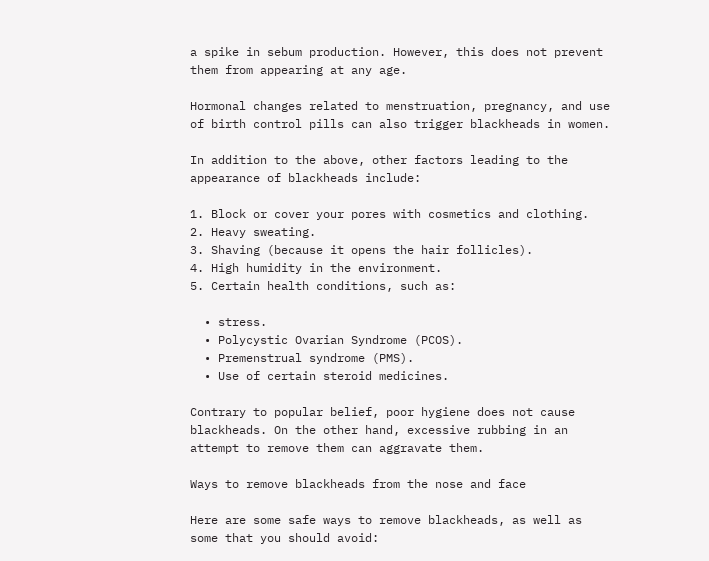a spike in sebum production. However, this does not prevent them from appearing at any age.

Hormonal changes related to menstruation, pregnancy, and use of birth control pills can also trigger blackheads in women.

In addition to the above, other factors leading to the appearance of blackheads include:

1. Block or cover your pores with cosmetics and clothing.
2. Heavy sweating.
3. Shaving (because it opens the hair follicles).
4. High humidity in the environment.
5. Certain health conditions, such as:

  • stress.
  • Polycystic Ovarian Syndrome (PCOS).
  • Premenstrual syndrome (PMS).
  • Use of certain steroid medicines.

Contrary to popular belief, poor hygiene does not cause blackheads. On the other hand, excessive rubbing in an attempt to remove them can aggravate them.

Ways to remove blackheads from the nose and face

Here are some safe ways to remove blackheads, as well as some that you should avoid: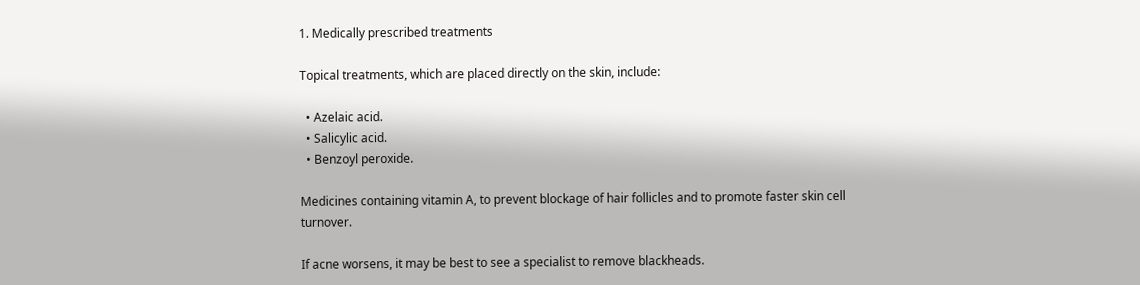1. Medically prescribed treatments

Topical treatments, which are placed directly on the skin, include:

  • Azelaic acid.
  • Salicylic acid.
  • Benzoyl peroxide.

Medicines containing vitamin A, to prevent blockage of hair follicles and to promote faster skin cell turnover.

If acne worsens, it may be best to see a specialist to remove blackheads.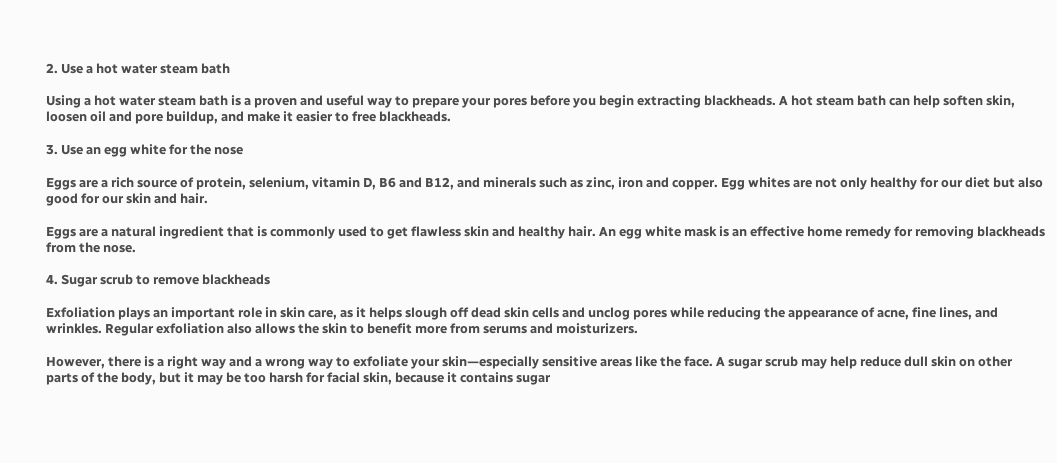2. Use a hot water steam bath

Using a hot water steam bath is a proven and useful way to prepare your pores before you begin extracting blackheads. A hot steam bath can help soften skin, loosen oil and pore buildup, and make it easier to free blackheads.

3. Use an egg white for the nose

Eggs are a rich source of protein, selenium, vitamin D, B6 and B12, and minerals such as zinc, iron and copper. Egg whites are not only healthy for our diet but also good for our skin and hair.

Eggs are a natural ingredient that is commonly used to get flawless skin and healthy hair. An egg white mask is an effective home remedy for removing blackheads from the nose.

4. Sugar scrub to remove blackheads

Exfoliation plays an important role in skin care, as it helps slough off dead skin cells and unclog pores while reducing the appearance of acne, fine lines, and wrinkles. Regular exfoliation also allows the skin to benefit more from serums and moisturizers.

However, there is a right way and a wrong way to exfoliate your skin—especially sensitive areas like the face. A sugar scrub may help reduce dull skin on other parts of the body, but it may be too harsh for facial skin, because it contains sugar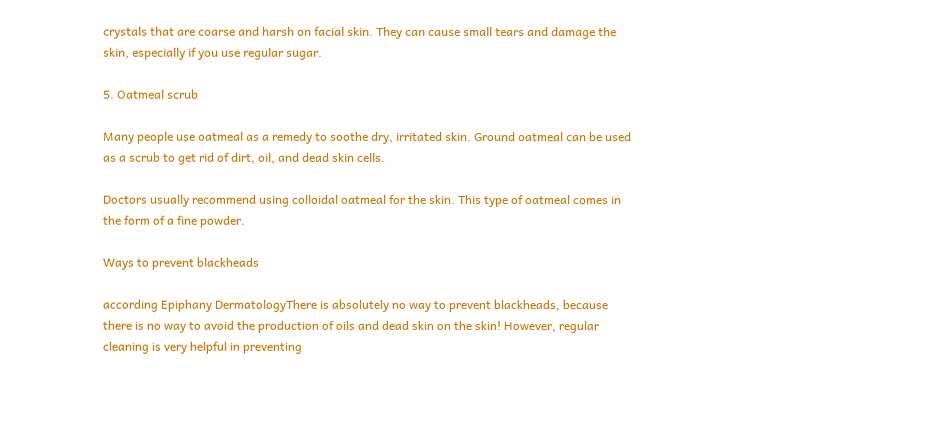crystals that are coarse and harsh on facial skin. They can cause small tears and damage the skin, especially if you use regular sugar.

5. Oatmeal scrub

Many people use oatmeal as a remedy to soothe dry, irritated skin. Ground oatmeal can be used as a scrub to get rid of dirt, oil, and dead skin cells.

Doctors usually recommend using colloidal oatmeal for the skin. This type of oatmeal comes in the form of a fine powder.

Ways to prevent blackheads

according Epiphany DermatologyThere is absolutely no way to prevent blackheads, because there is no way to avoid the production of oils and dead skin on the skin! However, regular cleaning is very helpful in preventing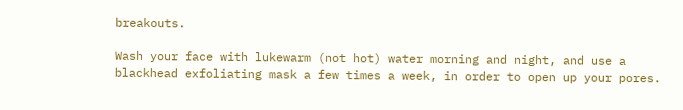breakouts.

Wash your face with lukewarm (not hot) water morning and night, and use a blackhead exfoliating mask a few times a week, in order to open up your pores.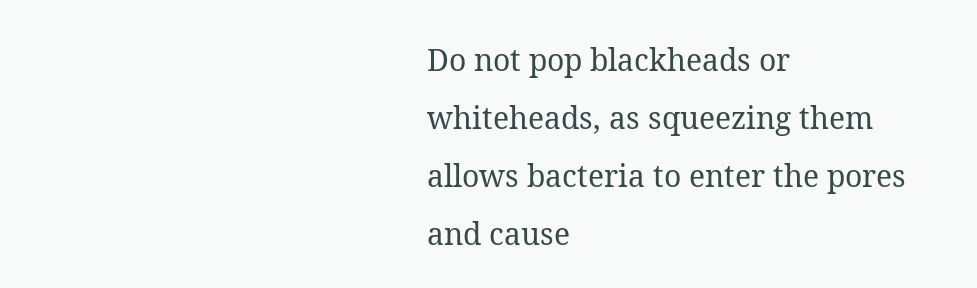Do not pop blackheads or whiteheads, as squeezing them allows bacteria to enter the pores and cause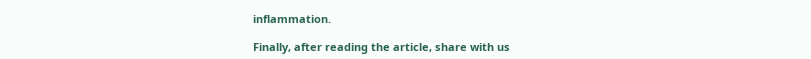inflammation.

Finally, after reading the article, share with us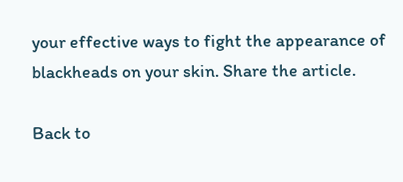your effective ways to fight the appearance of blackheads on your skin. Share the article.

Back to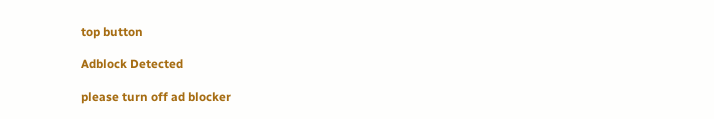top button

Adblock Detected

please turn off ad blocker